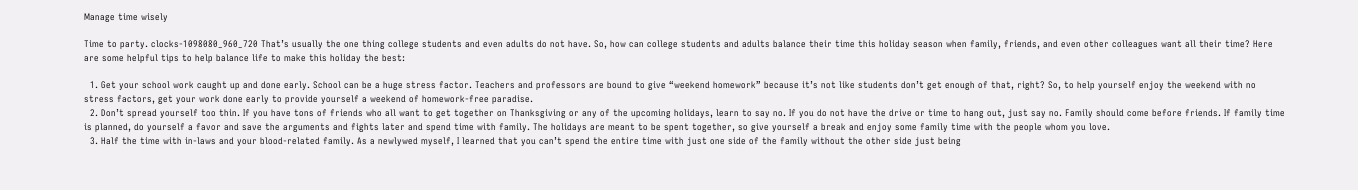Manage time wisely

Time to party. clocks-1098080_960_720 That’s usually the one thing college students and even adults do not have. So, how can college students and adults balance their time this holiday season when family, friends, and even other colleagues want all their time? Here are some helpful tips to help balance life to make this holiday the best:

  1. Get your school work caught up and done early. School can be a huge stress factor. Teachers and professors are bound to give “weekend homework” because it’s not like students don’t get enough of that, right? So, to help yourself enjoy the weekend with no stress factors, get your work done early to provide yourself a weekend of homework-free paradise.
  2. Don’t spread yourself too thin. If you have tons of friends who all want to get together on Thanksgiving or any of the upcoming holidays, learn to say no. If you do not have the drive or time to hang out, just say no. Family should come before friends. If family time is planned, do yourself a favor and save the arguments and fights later and spend time with family. The holidays are meant to be spent together, so give yourself a break and enjoy some family time with the people whom you love.
  3. Half the time with in-laws and your blood-related family. As a newlywed myself, I learned that you can’t spend the entire time with just one side of the family without the other side just being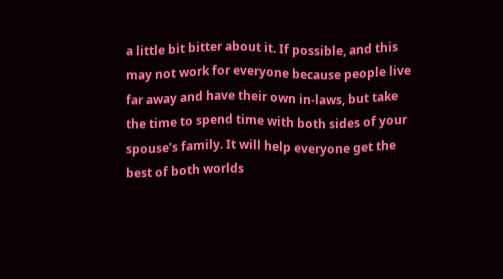a little bit bitter about it. If possible, and this may not work for everyone because people live far away and have their own in-laws, but take the time to spend time with both sides of your spouse’s family. It will help everyone get the best of both worlds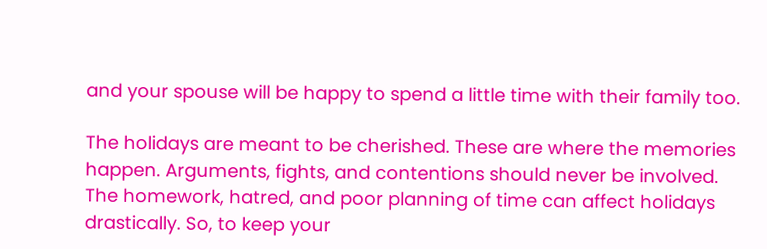and your spouse will be happy to spend a little time with their family too.

The holidays are meant to be cherished. These are where the memories happen. Arguments, fights, and contentions should never be involved. The homework, hatred, and poor planning of time can affect holidays drastically. So, to keep your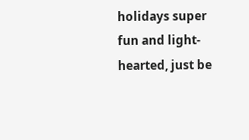holidays super fun and light-hearted, just be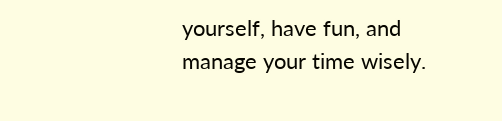yourself, have fun, and manage your time wisely.